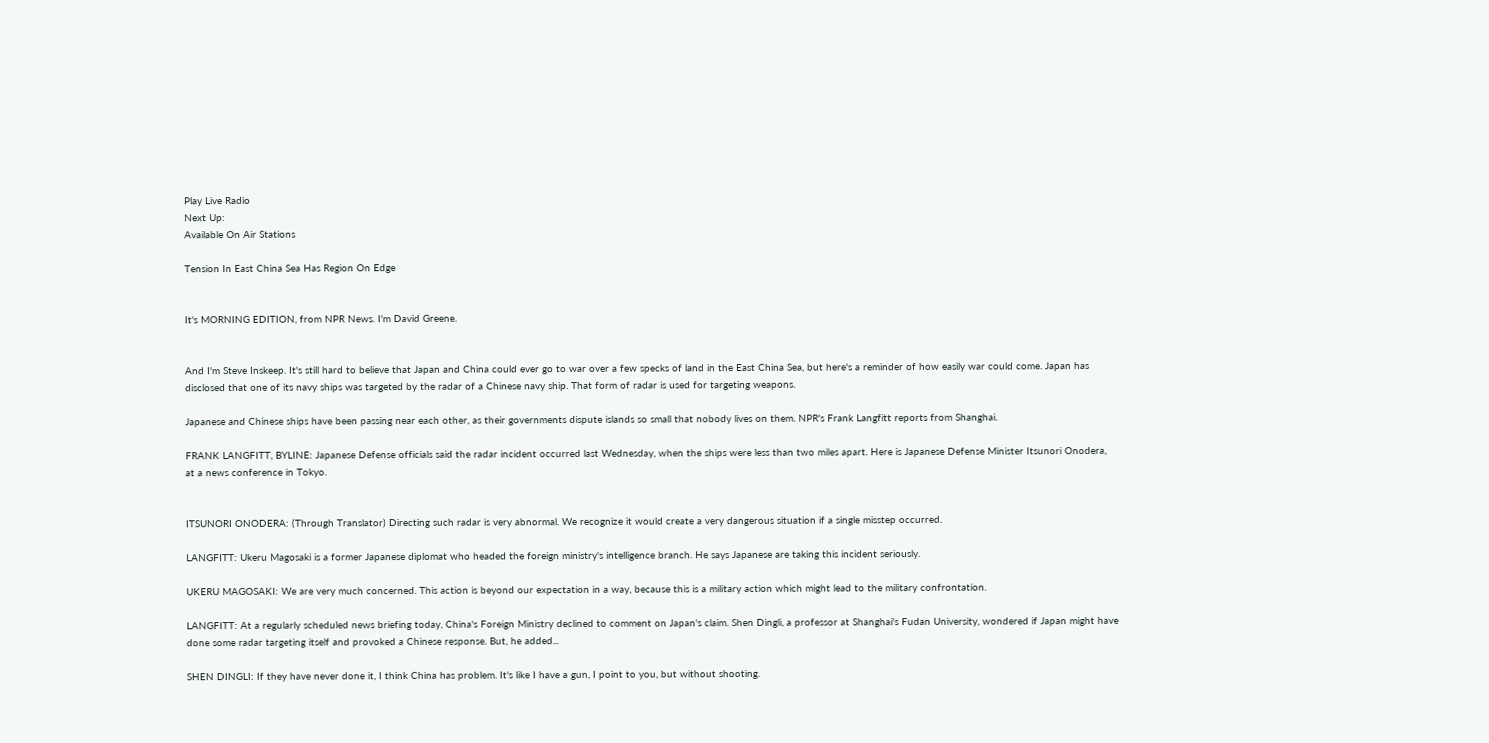Play Live Radio
Next Up:
Available On Air Stations

Tension In East China Sea Has Region On Edge


It's MORNING EDITION, from NPR News. I'm David Greene.


And I'm Steve Inskeep. It's still hard to believe that Japan and China could ever go to war over a few specks of land in the East China Sea, but here's a reminder of how easily war could come. Japan has disclosed that one of its navy ships was targeted by the radar of a Chinese navy ship. That form of radar is used for targeting weapons.

Japanese and Chinese ships have been passing near each other, as their governments dispute islands so small that nobody lives on them. NPR's Frank Langfitt reports from Shanghai.

FRANK LANGFITT, BYLINE: Japanese Defense officials said the radar incident occurred last Wednesday, when the ships were less than two miles apart. Here is Japanese Defense Minister Itsunori Onodera, at a news conference in Tokyo.


ITSUNORI ONODERA: (Through Translator) Directing such radar is very abnormal. We recognize it would create a very dangerous situation if a single misstep occurred.

LANGFITT: Ukeru Magosaki is a former Japanese diplomat who headed the foreign ministry's intelligence branch. He says Japanese are taking this incident seriously.

UKERU MAGOSAKI: We are very much concerned. This action is beyond our expectation in a way, because this is a military action which might lead to the military confrontation.

LANGFITT: At a regularly scheduled news briefing today, China's Foreign Ministry declined to comment on Japan's claim. Shen Dingli, a professor at Shanghai's Fudan University, wondered if Japan might have done some radar targeting itself and provoked a Chinese response. But, he added...

SHEN DINGLI: If they have never done it, I think China has problem. It's like I have a gun, I point to you, but without shooting.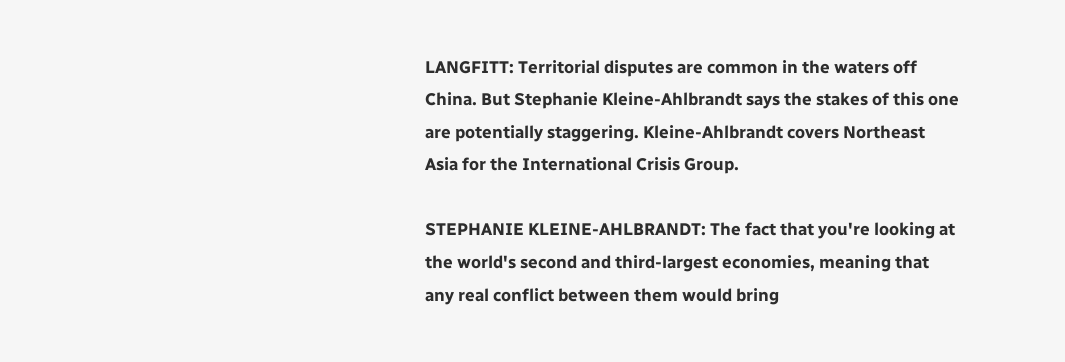LANGFITT: Territorial disputes are common in the waters off China. But Stephanie Kleine-Ahlbrandt says the stakes of this one are potentially staggering. Kleine-Ahlbrandt covers Northeast Asia for the International Crisis Group.

STEPHANIE KLEINE-AHLBRANDT: The fact that you're looking at the world's second and third-largest economies, meaning that any real conflict between them would bring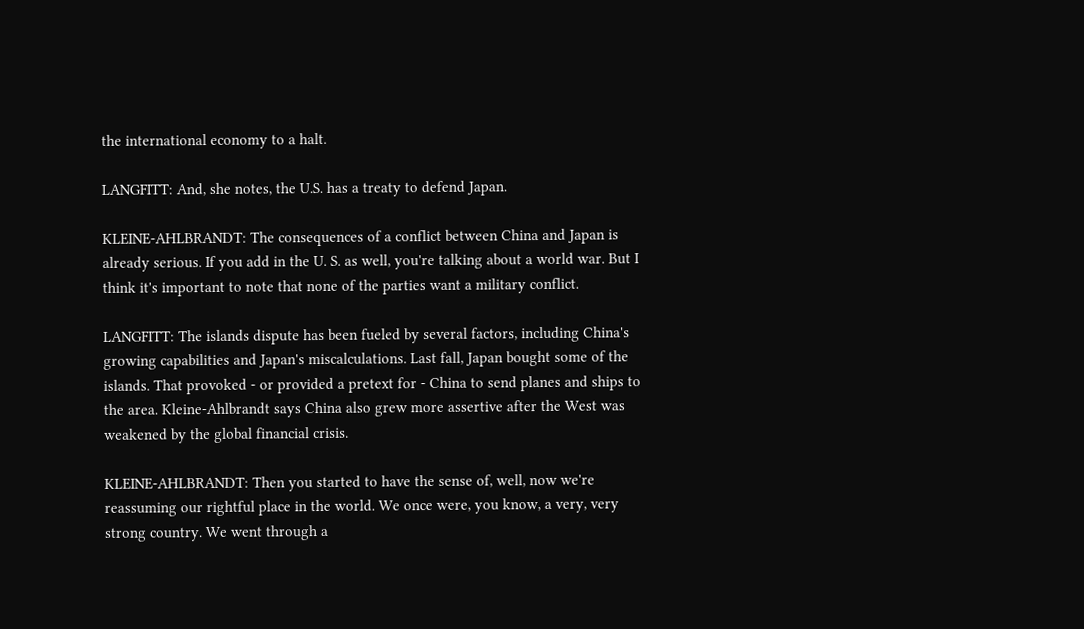the international economy to a halt.

LANGFITT: And, she notes, the U.S. has a treaty to defend Japan.

KLEINE-AHLBRANDT: The consequences of a conflict between China and Japan is already serious. If you add in the U. S. as well, you're talking about a world war. But I think it's important to note that none of the parties want a military conflict.

LANGFITT: The islands dispute has been fueled by several factors, including China's growing capabilities and Japan's miscalculations. Last fall, Japan bought some of the islands. That provoked - or provided a pretext for - China to send planes and ships to the area. Kleine-Ahlbrandt says China also grew more assertive after the West was weakened by the global financial crisis.

KLEINE-AHLBRANDT: Then you started to have the sense of, well, now we're reassuming our rightful place in the world. We once were, you know, a very, very strong country. We went through a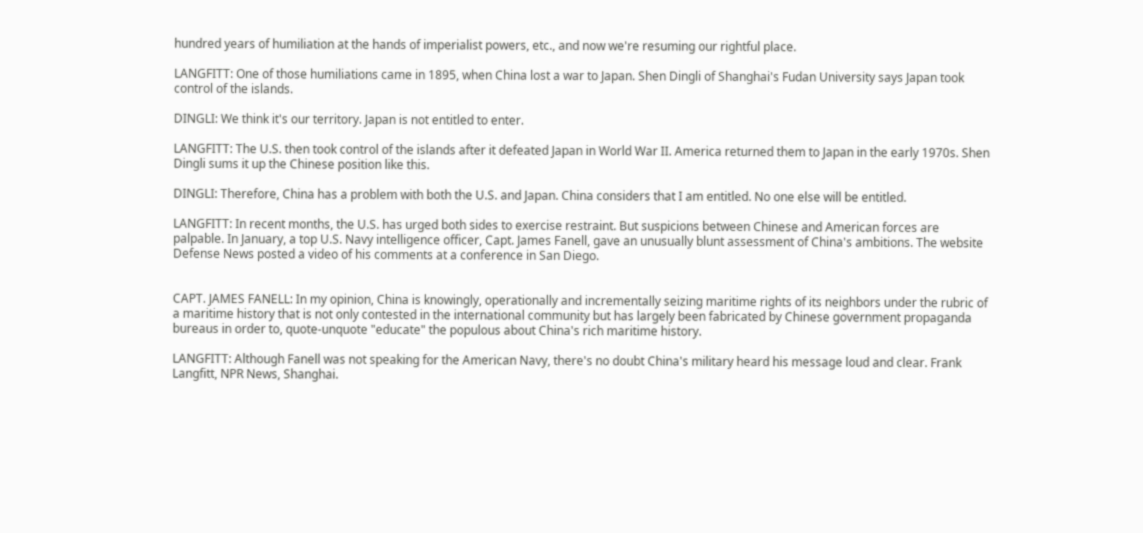hundred years of humiliation at the hands of imperialist powers, etc., and now we're resuming our rightful place.

LANGFITT: One of those humiliations came in 1895, when China lost a war to Japan. Shen Dingli of Shanghai's Fudan University says Japan took control of the islands.

DINGLI: We think it's our territory. Japan is not entitled to enter.

LANGFITT: The U.S. then took control of the islands after it defeated Japan in World War II. America returned them to Japan in the early 1970s. Shen Dingli sums it up the Chinese position like this.

DINGLI: Therefore, China has a problem with both the U.S. and Japan. China considers that I am entitled. No one else will be entitled.

LANGFITT: In recent months, the U.S. has urged both sides to exercise restraint. But suspicions between Chinese and American forces are palpable. In January, a top U.S. Navy intelligence officer, Capt. James Fanell, gave an unusually blunt assessment of China's ambitions. The website Defense News posted a video of his comments at a conference in San Diego.


CAPT. JAMES FANELL: In my opinion, China is knowingly, operationally and incrementally seizing maritime rights of its neighbors under the rubric of a maritime history that is not only contested in the international community but has largely been fabricated by Chinese government propaganda bureaus in order to, quote-unquote "educate" the populous about China's rich maritime history.

LANGFITT: Although Fanell was not speaking for the American Navy, there's no doubt China's military heard his message loud and clear. Frank Langfitt, NPR News, Shanghai.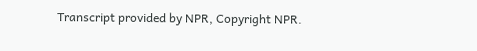Transcript provided by NPR, Copyright NPR.